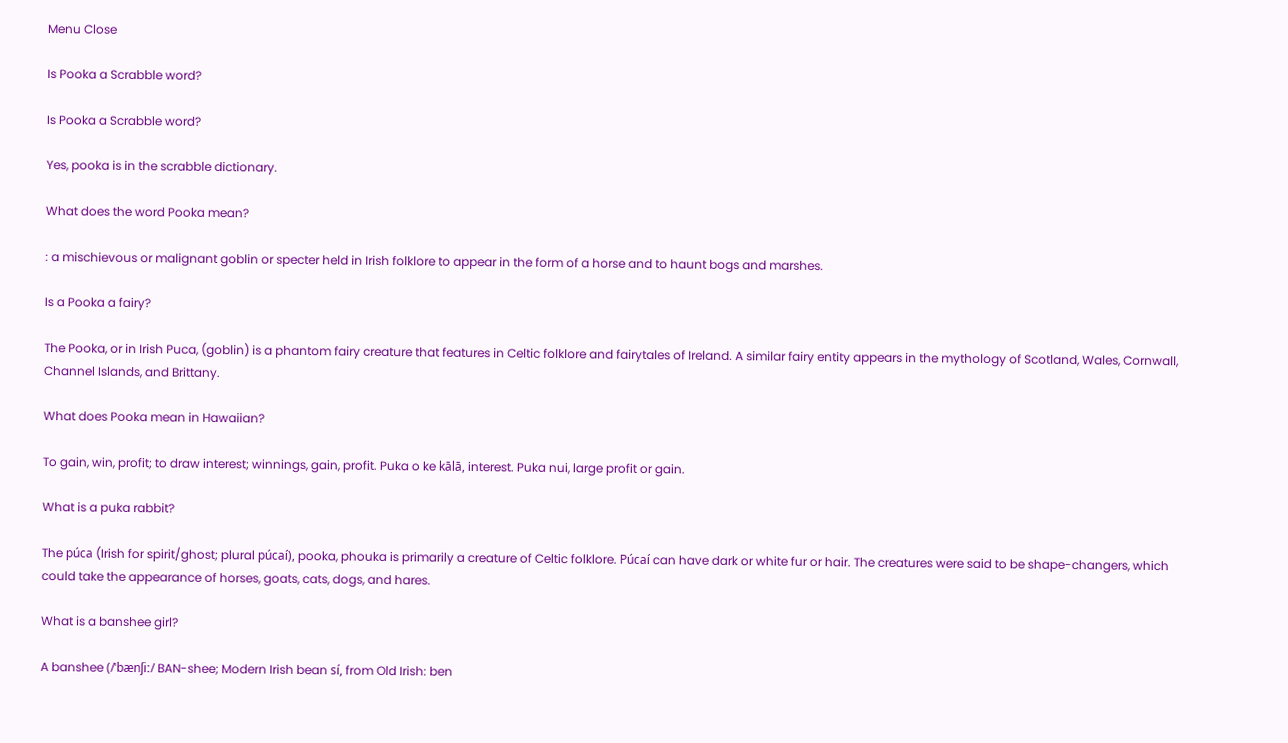Menu Close

Is Pooka a Scrabble word?

Is Pooka a Scrabble word?

Yes, pooka is in the scrabble dictionary.

What does the word Pooka mean?

: a mischievous or malignant goblin or specter held in Irish folklore to appear in the form of a horse and to haunt bogs and marshes.

Is a Pooka a fairy?

The Pooka, or in Irish Puca, (goblin) is a phantom fairy creature that features in Celtic folklore and fairytales of Ireland. A similar fairy entity appears in the mythology of Scotland, Wales, Cornwall, Channel Islands, and Brittany.

What does Pooka mean in Hawaiian?

To gain, win, profit; to draw interest; winnings, gain, profit. Puka o ke kālā, interest. Puka nui, large profit or gain.

What is a puka rabbit?

The púca (Irish for spirit/ghost; plural púcaí), pooka, phouka is primarily a creature of Celtic folklore. Púcaí can have dark or white fur or hair. The creatures were said to be shape-changers, which could take the appearance of horses, goats, cats, dogs, and hares.

What is a banshee girl?

A banshee (/ˈbænʃiː/ BAN-shee; Modern Irish bean sí, from Old Irish: ben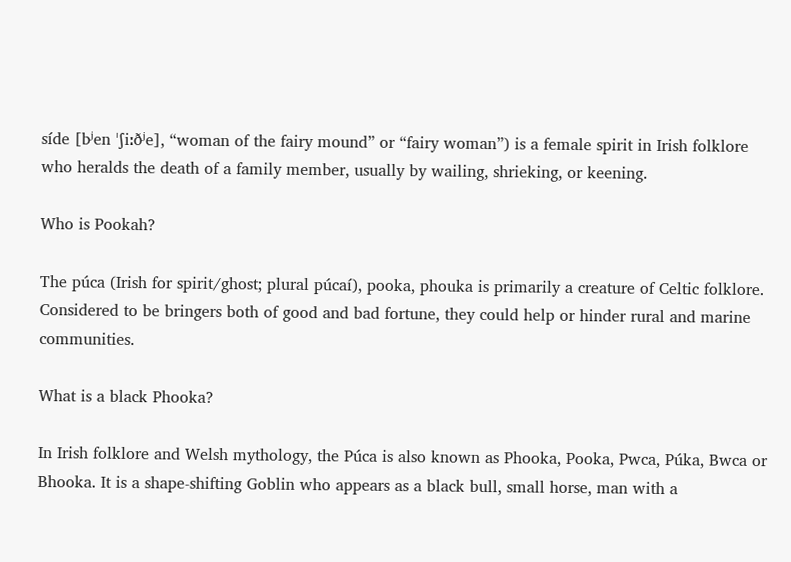síde [bʲen ˈʃiːðʲe], “woman of the fairy mound” or “fairy woman”) is a female spirit in Irish folklore who heralds the death of a family member, usually by wailing, shrieking, or keening.

Who is Pookah?

The púca (Irish for spirit/ghost; plural púcaí), pooka, phouka is primarily a creature of Celtic folklore. Considered to be bringers both of good and bad fortune, they could help or hinder rural and marine communities.

What is a black Phooka?

In Irish folklore and Welsh mythology, the Púca is also known as Phooka, Pooka, Pwca, Púka, Bwca or Bhooka. It is a shape-shifting Goblin who appears as a black bull, small horse, man with a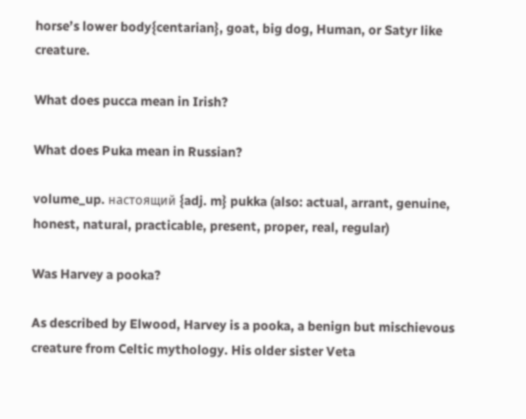horse’s lower body{centarian}, goat, big dog, Human, or Satyr like creature.

What does pucca mean in Irish?

What does Puka mean in Russian?

volume_up. настоящий {adj. m} pukka (also: actual, arrant, genuine, honest, natural, practicable, present, proper, real, regular)

Was Harvey a pooka?

As described by Elwood, Harvey is a pooka, a benign but mischievous creature from Celtic mythology. His older sister Veta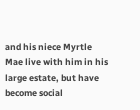and his niece Myrtle Mae live with him in his large estate, but have become social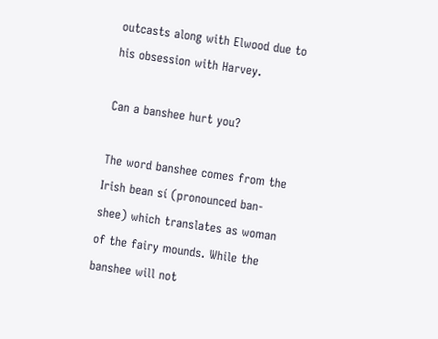outcasts along with Elwood due to his obsession with Harvey.

Can a banshee hurt you?

The word banshee comes from the Irish bean sí (pronounced ban-shee) which translates as woman of the fairy mounds. While the banshee will not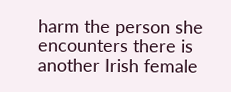harm the person she encounters there is another Irish female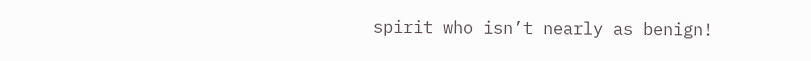spirit who isn’t nearly as benign!